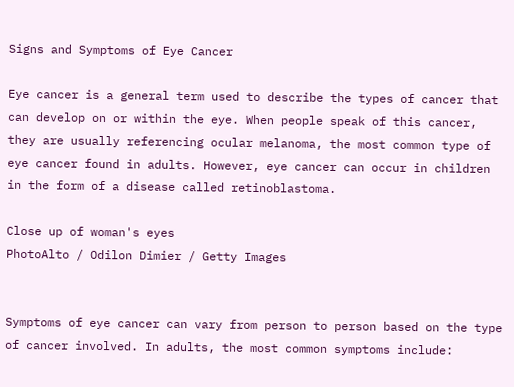Signs and Symptoms of Eye Cancer

Eye cancer is a general term used to describe the types of cancer that can develop on or within the eye. When people speak of this cancer, they are usually referencing ocular melanoma, the most common type of eye cancer found in adults. However, eye cancer can occur in children in the form of a disease called retinoblastoma.

Close up of woman's eyes
PhotoAlto / Odilon Dimier / Getty Images


Symptoms of eye cancer can vary from person to person based on the type of cancer involved. In adults, the most common symptoms include: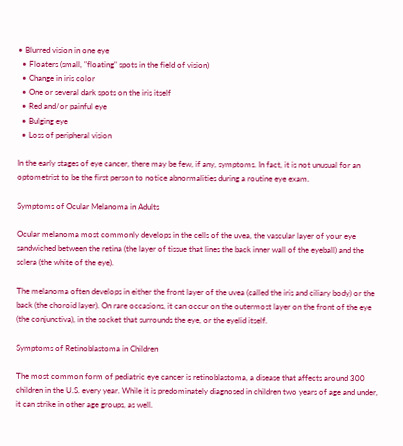• Blurred vision in one eye
  • Floaters (small, "floating" spots in the field of vision)
  • Change in iris color
  • One or several dark spots on the iris itself
  • Red and/or painful eye
  • Bulging eye
  • Loss of peripheral vision

In the early stages of eye cancer, there may be few, if any, symptoms. In fact, it is not unusual for an optometrist to be the first person to notice abnormalities during a routine eye exam.

Symptoms of Ocular Melanoma in Adults

Ocular melanoma most commonly develops in the cells of the uvea, the vascular layer of your eye sandwiched between the retina (the layer of tissue that lines the back inner wall of the eyeball) and the sclera (the white of the eye).

The melanoma often develops in either the front layer of the uvea (called the iris and ciliary body) or the back (the choroid layer). On rare occasions, it can occur on the outermost layer on the front of the eye (the conjunctiva), in the socket that surrounds the eye, or the eyelid itself.

Symptoms of Retinoblastoma in Children

The most common form of pediatric eye cancer is retinoblastoma, a disease that affects around 300 children in the U.S. every year. While it is predominately diagnosed in children two years of age and under, it can strike in other age groups, as well.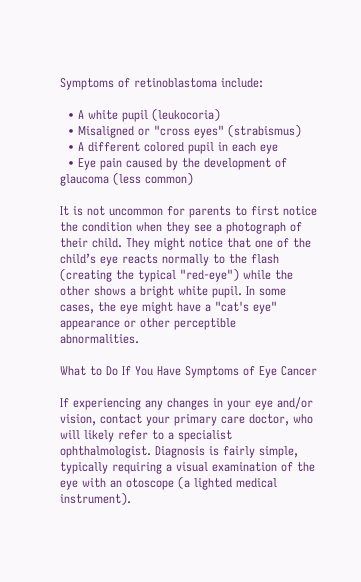Symptoms of retinoblastoma include:

  • A white pupil (leukocoria)
  • Misaligned or "cross eyes" (strabismus)
  • A different colored pupil in each eye
  • Eye pain caused by the development of glaucoma (less common)

It is not uncommon for parents to first notice the condition when they see a photograph of their child. They might notice that one of the child’s eye reacts normally to the flash (creating the typical "red-eye") while the other shows a bright white pupil. In some cases, the eye might have a "cat's eye" appearance or other perceptible abnormalities.

What to Do If You Have Symptoms of Eye Cancer

If experiencing any changes in your eye and/or vision, contact your primary care doctor, who will likely refer to a specialist ophthalmologist. Diagnosis is fairly simple, typically requiring a visual examination of the eye with an otoscope (a lighted medical instrument).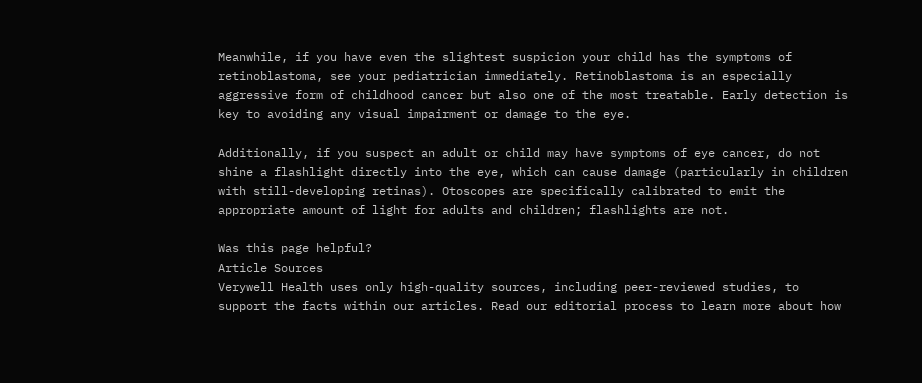Meanwhile, if you have even the slightest suspicion your child has the symptoms of retinoblastoma, see your pediatrician immediately. Retinoblastoma is an especially aggressive form of childhood cancer but also one of the most treatable. Early detection is key to avoiding any visual impairment or damage to the eye.

Additionally, if you suspect an adult or child may have symptoms of eye cancer, do not shine a flashlight directly into the eye, which can cause damage (particularly in children with still-developing retinas). Otoscopes are specifically calibrated to emit the appropriate amount of light for adults and children; flashlights are not.

Was this page helpful?
Article Sources
Verywell Health uses only high-quality sources, including peer-reviewed studies, to support the facts within our articles. Read our editorial process to learn more about how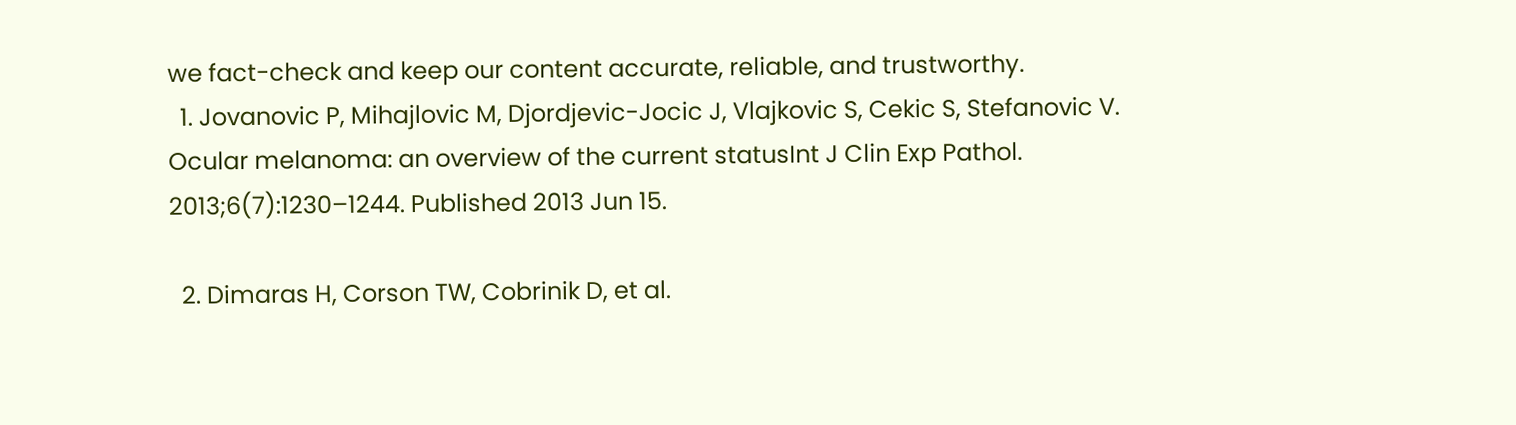we fact-check and keep our content accurate, reliable, and trustworthy.
  1. Jovanovic P, Mihajlovic M, Djordjevic-Jocic J, Vlajkovic S, Cekic S, Stefanovic V. Ocular melanoma: an overview of the current statusInt J Clin Exp Pathol. 2013;6(7):1230–1244. Published 2013 Jun 15.

  2. Dimaras H, Corson TW, Cobrinik D, et al.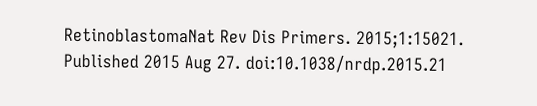RetinoblastomaNat Rev Dis Primers. 2015;1:15021. Published 2015 Aug 27. doi:10.1038/nrdp.2015.21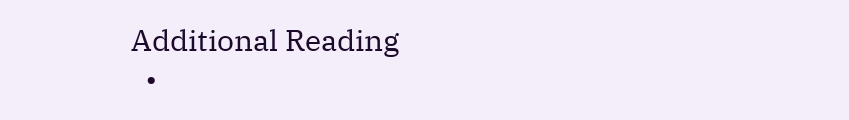Additional Reading
  •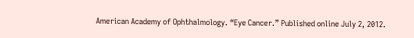American Academy of Ophthalmology. “Eye Cancer.” Published online July 2, 2012.